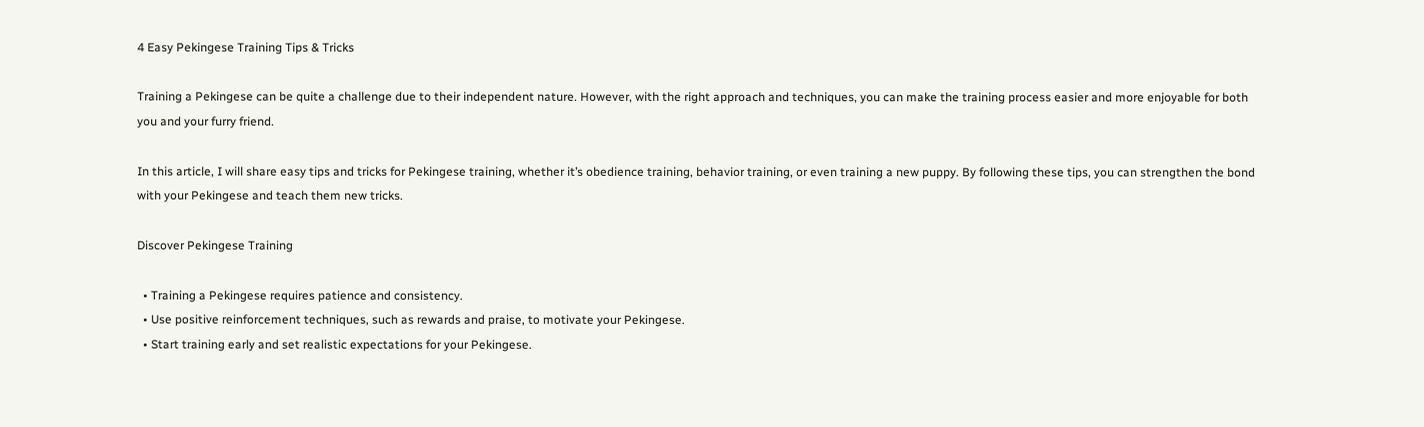4 Easy Pekingese Training Tips & Tricks

Training a Pekingese can be quite a challenge due to their independent nature. However, with the right approach and techniques, you can make the training process easier and more enjoyable for both you and your furry friend.

In this article, I will share easy tips and tricks for Pekingese training, whether it’s obedience training, behavior training, or even training a new puppy. By following these tips, you can strengthen the bond with your Pekingese and teach them new tricks.

Discover Pekingese Training

  • Training a Pekingese requires patience and consistency.
  • Use positive reinforcement techniques, such as rewards and praise, to motivate your Pekingese.
  • Start training early and set realistic expectations for your Pekingese.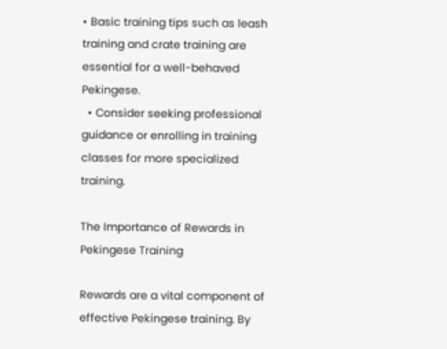• Basic training tips such as leash training and crate training are essential for a well-behaved Pekingese.
  • Consider seeking professional guidance or enrolling in training classes for more specialized training.

The Importance of Rewards in Pekingese Training

Rewards are a vital component of effective Pekingese training. By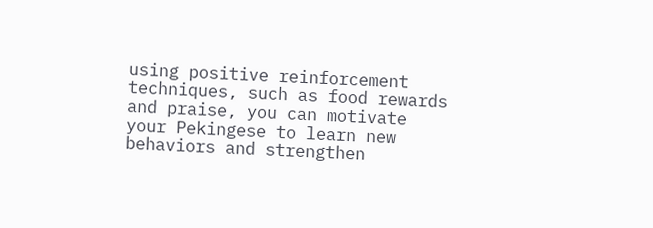using positive reinforcement techniques, such as food rewards and praise, you can motivate your Pekingese to learn new behaviors and strengthen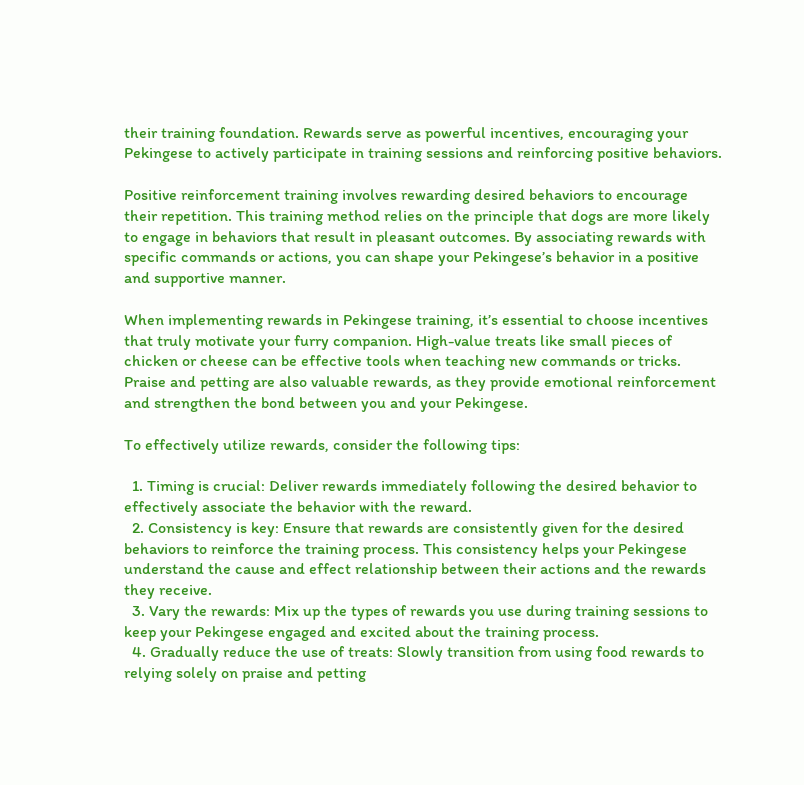their training foundation. Rewards serve as powerful incentives, encouraging your Pekingese to actively participate in training sessions and reinforcing positive behaviors.

Positive reinforcement training involves rewarding desired behaviors to encourage their repetition. This training method relies on the principle that dogs are more likely to engage in behaviors that result in pleasant outcomes. By associating rewards with specific commands or actions, you can shape your Pekingese’s behavior in a positive and supportive manner.

When implementing rewards in Pekingese training, it’s essential to choose incentives that truly motivate your furry companion. High-value treats like small pieces of chicken or cheese can be effective tools when teaching new commands or tricks. Praise and petting are also valuable rewards, as they provide emotional reinforcement and strengthen the bond between you and your Pekingese.

To effectively utilize rewards, consider the following tips:

  1. Timing is crucial: Deliver rewards immediately following the desired behavior to effectively associate the behavior with the reward.
  2. Consistency is key: Ensure that rewards are consistently given for the desired behaviors to reinforce the training process. This consistency helps your Pekingese understand the cause and effect relationship between their actions and the rewards they receive.
  3. Vary the rewards: Mix up the types of rewards you use during training sessions to keep your Pekingese engaged and excited about the training process.
  4. Gradually reduce the use of treats: Slowly transition from using food rewards to relying solely on praise and petting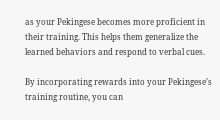as your Pekingese becomes more proficient in their training. This helps them generalize the learned behaviors and respond to verbal cues.

By incorporating rewards into your Pekingese’s training routine, you can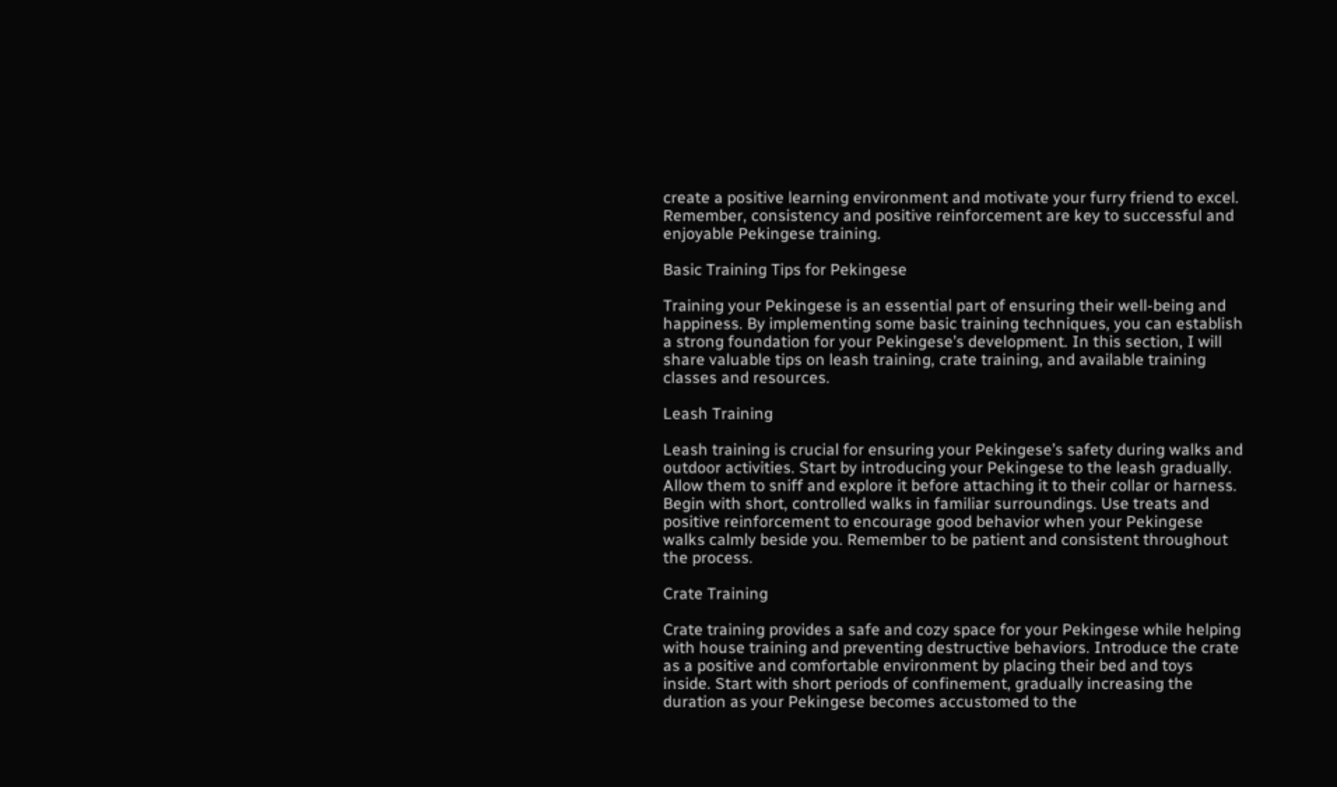create a positive learning environment and motivate your furry friend to excel. Remember, consistency and positive reinforcement are key to successful and enjoyable Pekingese training.

Basic Training Tips for Pekingese

Training your Pekingese is an essential part of ensuring their well-being and happiness. By implementing some basic training techniques, you can establish a strong foundation for your Pekingese’s development. In this section, I will share valuable tips on leash training, crate training, and available training classes and resources.

Leash Training

Leash training is crucial for ensuring your Pekingese’s safety during walks and outdoor activities. Start by introducing your Pekingese to the leash gradually. Allow them to sniff and explore it before attaching it to their collar or harness. Begin with short, controlled walks in familiar surroundings. Use treats and positive reinforcement to encourage good behavior when your Pekingese walks calmly beside you. Remember to be patient and consistent throughout the process.

Crate Training

Crate training provides a safe and cozy space for your Pekingese while helping with house training and preventing destructive behaviors. Introduce the crate as a positive and comfortable environment by placing their bed and toys inside. Start with short periods of confinement, gradually increasing the duration as your Pekingese becomes accustomed to the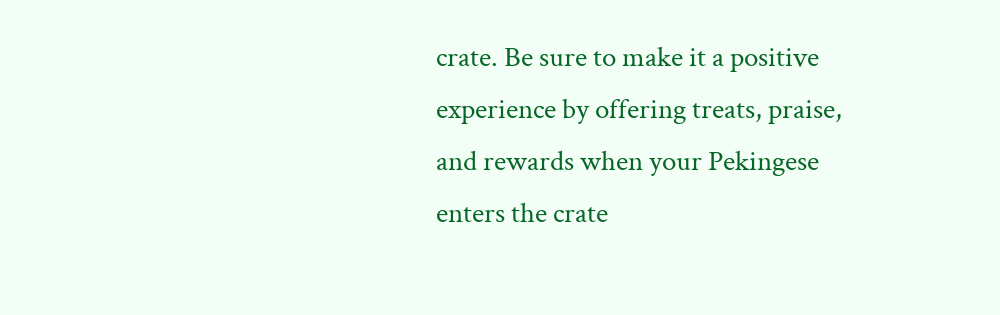crate. Be sure to make it a positive experience by offering treats, praise, and rewards when your Pekingese enters the crate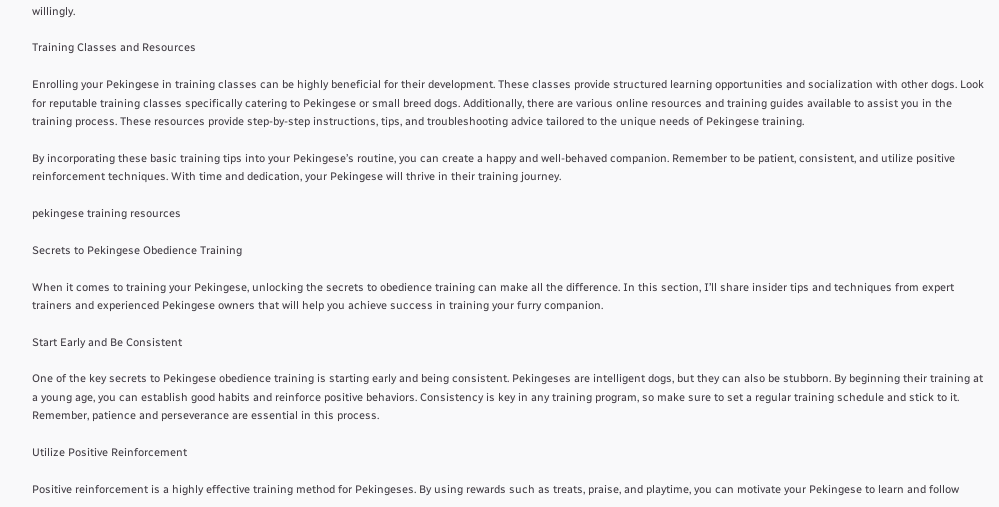willingly.

Training Classes and Resources

Enrolling your Pekingese in training classes can be highly beneficial for their development. These classes provide structured learning opportunities and socialization with other dogs. Look for reputable training classes specifically catering to Pekingese or small breed dogs. Additionally, there are various online resources and training guides available to assist you in the training process. These resources provide step-by-step instructions, tips, and troubleshooting advice tailored to the unique needs of Pekingese training.

By incorporating these basic training tips into your Pekingese’s routine, you can create a happy and well-behaved companion. Remember to be patient, consistent, and utilize positive reinforcement techniques. With time and dedication, your Pekingese will thrive in their training journey.

pekingese training resources

Secrets to Pekingese Obedience Training

When it comes to training your Pekingese, unlocking the secrets to obedience training can make all the difference. In this section, I’ll share insider tips and techniques from expert trainers and experienced Pekingese owners that will help you achieve success in training your furry companion.

Start Early and Be Consistent

One of the key secrets to Pekingese obedience training is starting early and being consistent. Pekingeses are intelligent dogs, but they can also be stubborn. By beginning their training at a young age, you can establish good habits and reinforce positive behaviors. Consistency is key in any training program, so make sure to set a regular training schedule and stick to it. Remember, patience and perseverance are essential in this process.

Utilize Positive Reinforcement

Positive reinforcement is a highly effective training method for Pekingeses. By using rewards such as treats, praise, and playtime, you can motivate your Pekingese to learn and follow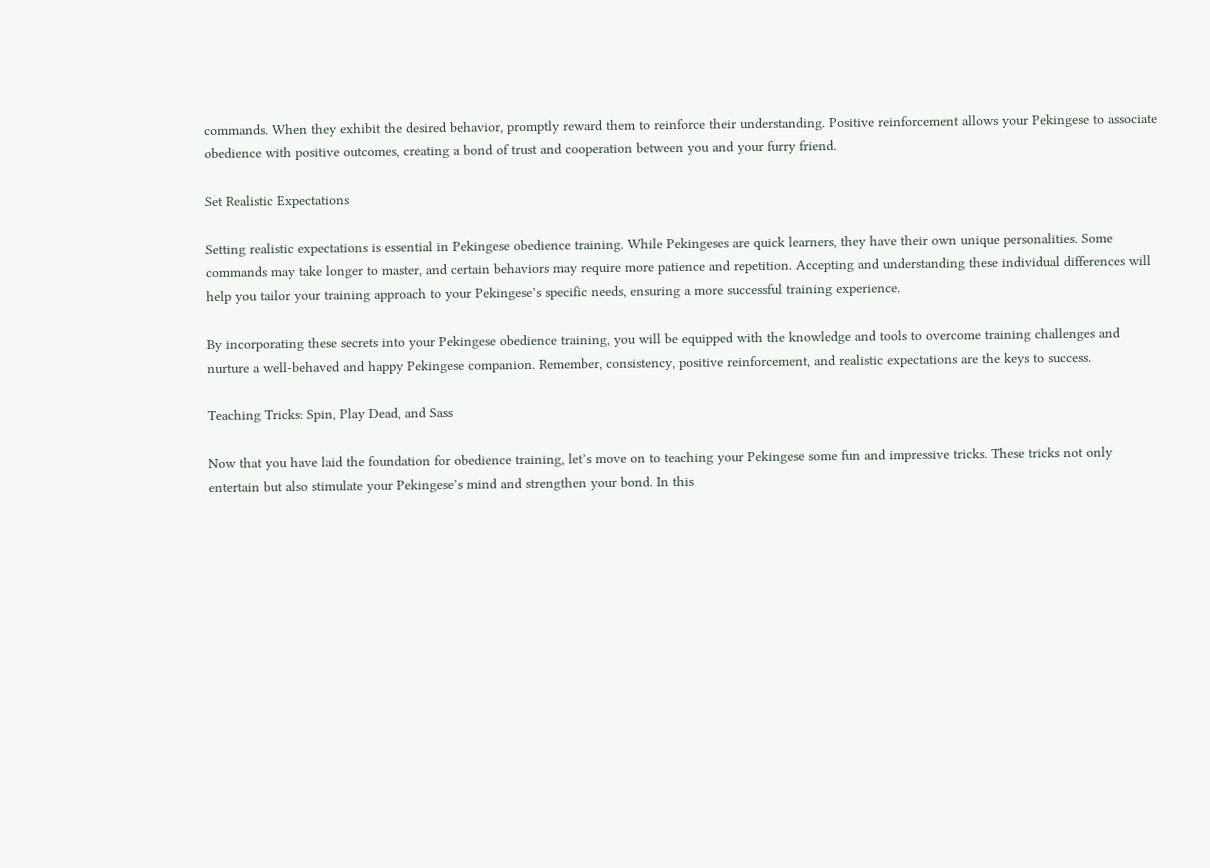commands. When they exhibit the desired behavior, promptly reward them to reinforce their understanding. Positive reinforcement allows your Pekingese to associate obedience with positive outcomes, creating a bond of trust and cooperation between you and your furry friend.

Set Realistic Expectations

Setting realistic expectations is essential in Pekingese obedience training. While Pekingeses are quick learners, they have their own unique personalities. Some commands may take longer to master, and certain behaviors may require more patience and repetition. Accepting and understanding these individual differences will help you tailor your training approach to your Pekingese’s specific needs, ensuring a more successful training experience.

By incorporating these secrets into your Pekingese obedience training, you will be equipped with the knowledge and tools to overcome training challenges and nurture a well-behaved and happy Pekingese companion. Remember, consistency, positive reinforcement, and realistic expectations are the keys to success.

Teaching Tricks: Spin, Play Dead, and Sass

Now that you have laid the foundation for obedience training, let’s move on to teaching your Pekingese some fun and impressive tricks. These tricks not only entertain but also stimulate your Pekingese’s mind and strengthen your bond. In this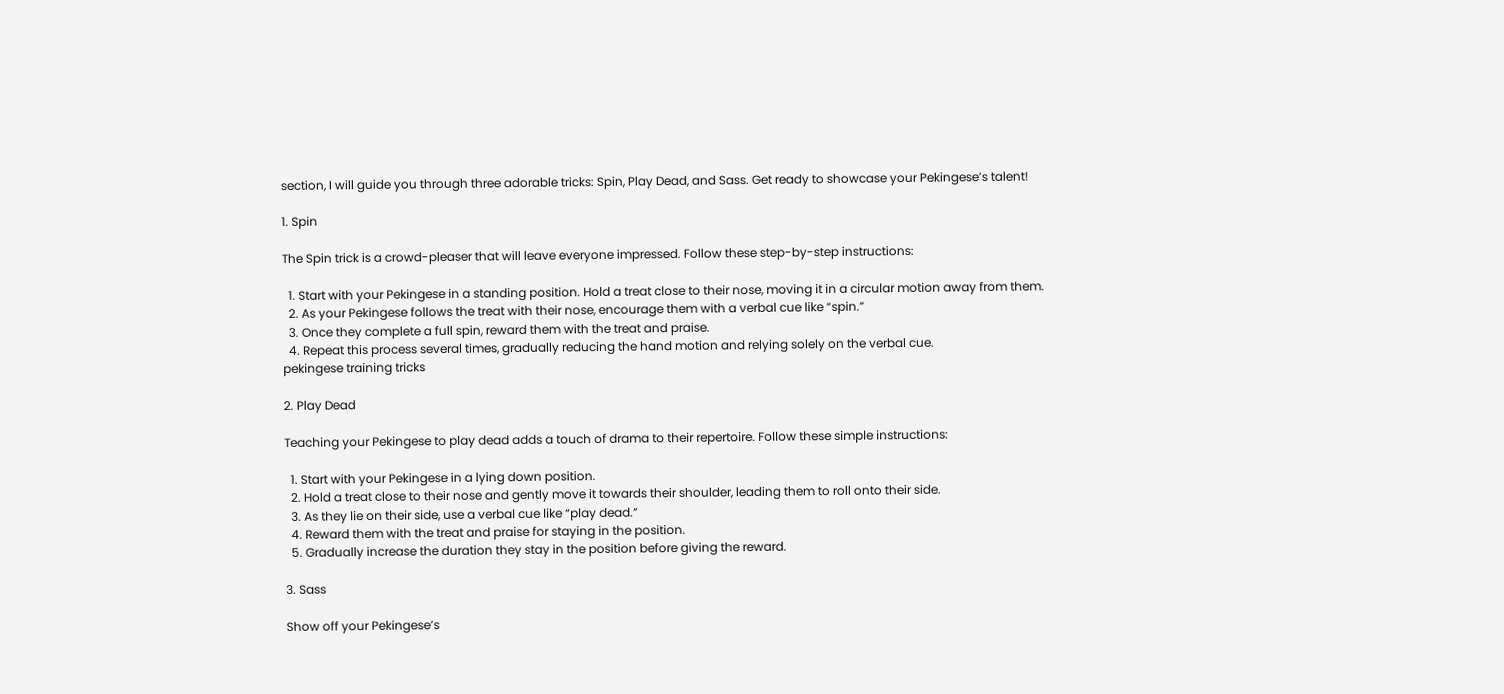section, I will guide you through three adorable tricks: Spin, Play Dead, and Sass. Get ready to showcase your Pekingese’s talent!

1. Spin

The Spin trick is a crowd-pleaser that will leave everyone impressed. Follow these step-by-step instructions:

  1. Start with your Pekingese in a standing position. Hold a treat close to their nose, moving it in a circular motion away from them.
  2. As your Pekingese follows the treat with their nose, encourage them with a verbal cue like “spin.”
  3. Once they complete a full spin, reward them with the treat and praise.
  4. Repeat this process several times, gradually reducing the hand motion and relying solely on the verbal cue.
pekingese training tricks

2. Play Dead

Teaching your Pekingese to play dead adds a touch of drama to their repertoire. Follow these simple instructions:

  1. Start with your Pekingese in a lying down position.
  2. Hold a treat close to their nose and gently move it towards their shoulder, leading them to roll onto their side.
  3. As they lie on their side, use a verbal cue like “play dead.”
  4. Reward them with the treat and praise for staying in the position.
  5. Gradually increase the duration they stay in the position before giving the reward.

3. Sass

Show off your Pekingese’s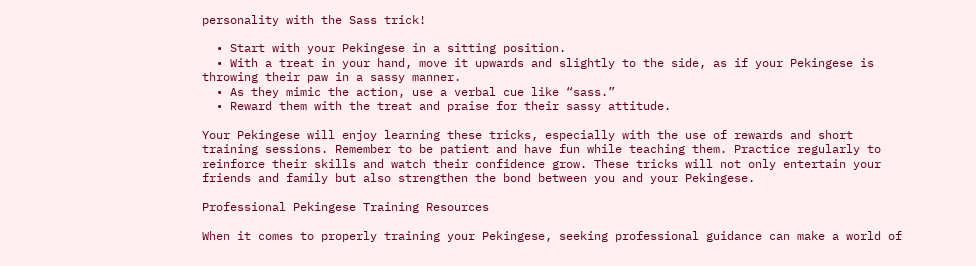personality with the Sass trick!

  • Start with your Pekingese in a sitting position.
  • With a treat in your hand, move it upwards and slightly to the side, as if your Pekingese is throwing their paw in a sassy manner.
  • As they mimic the action, use a verbal cue like “sass.”
  • Reward them with the treat and praise for their sassy attitude.

Your Pekingese will enjoy learning these tricks, especially with the use of rewards and short training sessions. Remember to be patient and have fun while teaching them. Practice regularly to reinforce their skills and watch their confidence grow. These tricks will not only entertain your friends and family but also strengthen the bond between you and your Pekingese.

Professional Pekingese Training Resources

When it comes to properly training your Pekingese, seeking professional guidance can make a world of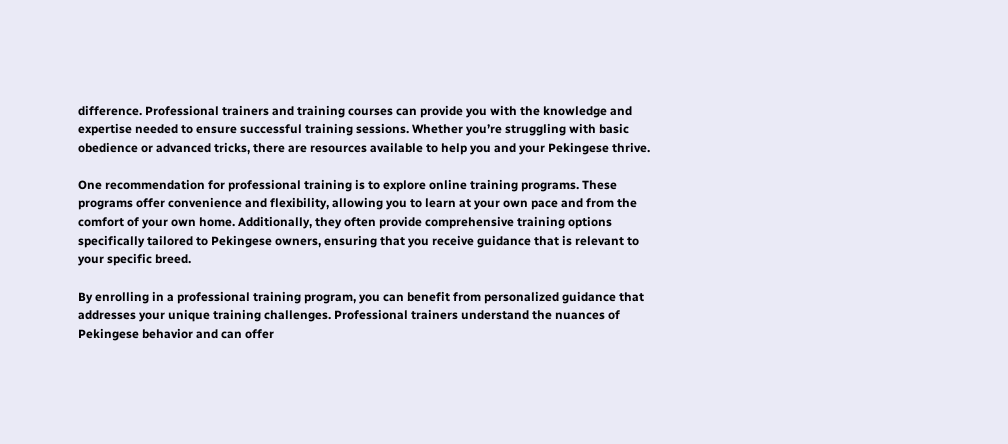difference. Professional trainers and training courses can provide you with the knowledge and expertise needed to ensure successful training sessions. Whether you’re struggling with basic obedience or advanced tricks, there are resources available to help you and your Pekingese thrive.

One recommendation for professional training is to explore online training programs. These programs offer convenience and flexibility, allowing you to learn at your own pace and from the comfort of your own home. Additionally, they often provide comprehensive training options specifically tailored to Pekingese owners, ensuring that you receive guidance that is relevant to your specific breed.

By enrolling in a professional training program, you can benefit from personalized guidance that addresses your unique training challenges. Professional trainers understand the nuances of Pekingese behavior and can offer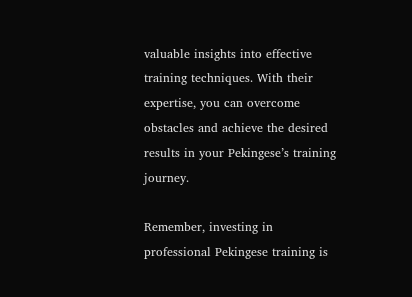valuable insights into effective training techniques. With their expertise, you can overcome obstacles and achieve the desired results in your Pekingese’s training journey.

Remember, investing in professional Pekingese training is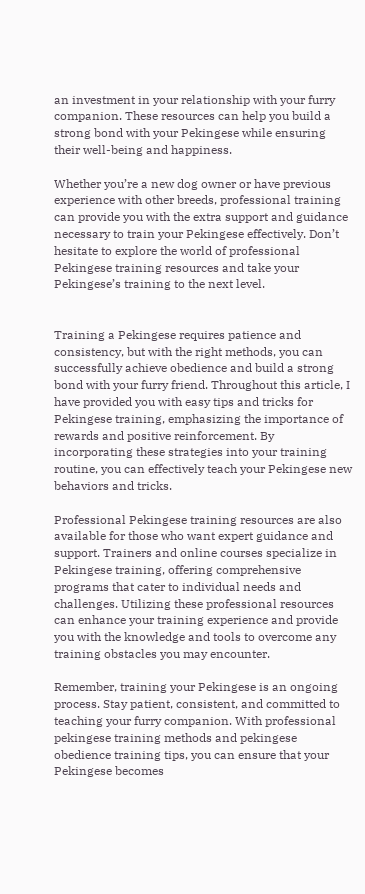an investment in your relationship with your furry companion. These resources can help you build a strong bond with your Pekingese while ensuring their well-being and happiness.

Whether you’re a new dog owner or have previous experience with other breeds, professional training can provide you with the extra support and guidance necessary to train your Pekingese effectively. Don’t hesitate to explore the world of professional Pekingese training resources and take your Pekingese’s training to the next level.


Training a Pekingese requires patience and consistency, but with the right methods, you can successfully achieve obedience and build a strong bond with your furry friend. Throughout this article, I have provided you with easy tips and tricks for Pekingese training, emphasizing the importance of rewards and positive reinforcement. By incorporating these strategies into your training routine, you can effectively teach your Pekingese new behaviors and tricks.

Professional Pekingese training resources are also available for those who want expert guidance and support. Trainers and online courses specialize in Pekingese training, offering comprehensive programs that cater to individual needs and challenges. Utilizing these professional resources can enhance your training experience and provide you with the knowledge and tools to overcome any training obstacles you may encounter.

Remember, training your Pekingese is an ongoing process. Stay patient, consistent, and committed to teaching your furry companion. With professional pekingese training methods and pekingese obedience training tips, you can ensure that your Pekingese becomes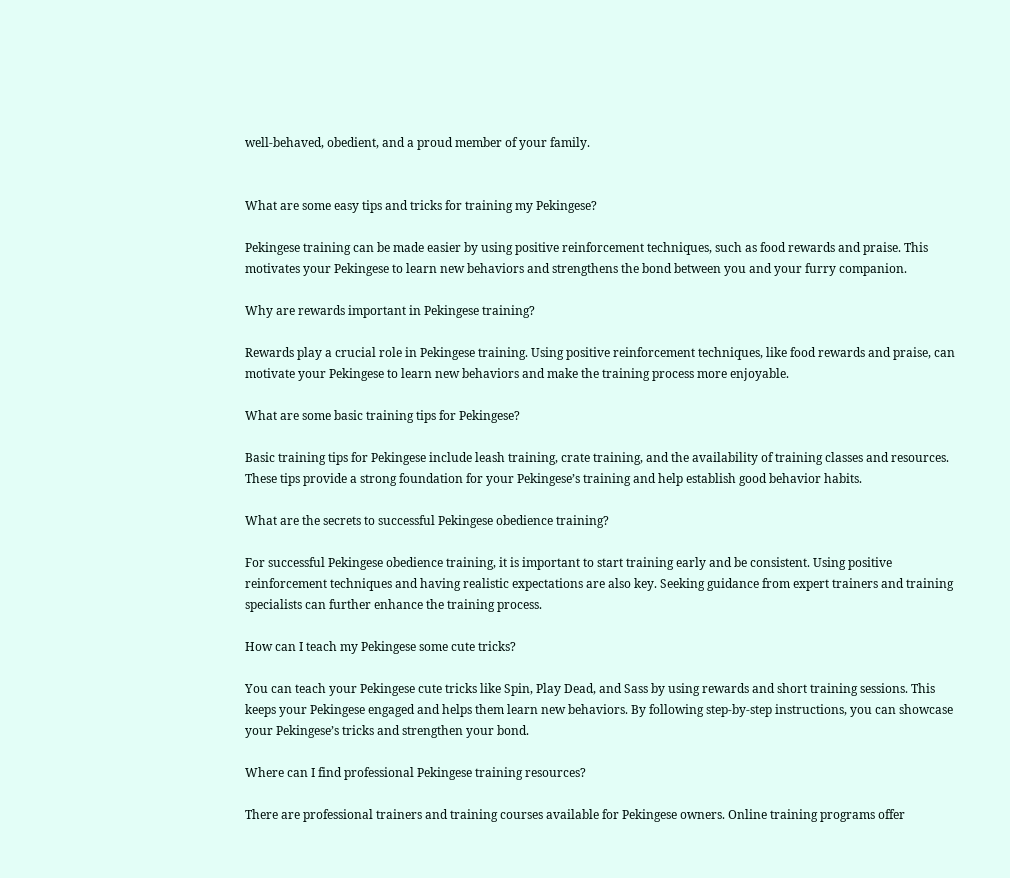well-behaved, obedient, and a proud member of your family.


What are some easy tips and tricks for training my Pekingese?

Pekingese training can be made easier by using positive reinforcement techniques, such as food rewards and praise. This motivates your Pekingese to learn new behaviors and strengthens the bond between you and your furry companion.

Why are rewards important in Pekingese training?

Rewards play a crucial role in Pekingese training. Using positive reinforcement techniques, like food rewards and praise, can motivate your Pekingese to learn new behaviors and make the training process more enjoyable.

What are some basic training tips for Pekingese?

Basic training tips for Pekingese include leash training, crate training, and the availability of training classes and resources. These tips provide a strong foundation for your Pekingese’s training and help establish good behavior habits.

What are the secrets to successful Pekingese obedience training?

For successful Pekingese obedience training, it is important to start training early and be consistent. Using positive reinforcement techniques and having realistic expectations are also key. Seeking guidance from expert trainers and training specialists can further enhance the training process.

How can I teach my Pekingese some cute tricks?

You can teach your Pekingese cute tricks like Spin, Play Dead, and Sass by using rewards and short training sessions. This keeps your Pekingese engaged and helps them learn new behaviors. By following step-by-step instructions, you can showcase your Pekingese’s tricks and strengthen your bond.

Where can I find professional Pekingese training resources?

There are professional trainers and training courses available for Pekingese owners. Online training programs offer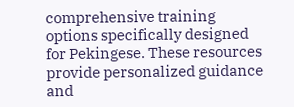comprehensive training options specifically designed for Pekingese. These resources provide personalized guidance and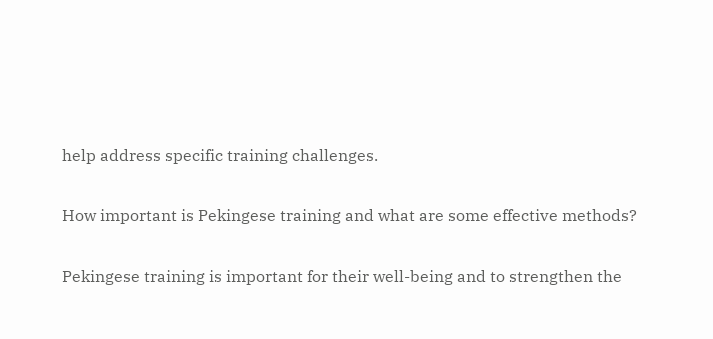help address specific training challenges.

How important is Pekingese training and what are some effective methods?

Pekingese training is important for their well-being and to strengthen the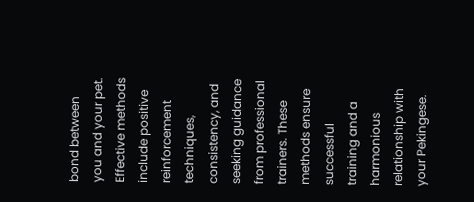bond between you and your pet. Effective methods include positive reinforcement techniques, consistency, and seeking guidance from professional trainers. These methods ensure successful training and a harmonious relationship with your Pekingese.